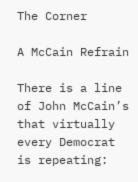The Corner

A McCain Refrain

There is a line of John McCain’s that virtually every Democrat is repeating: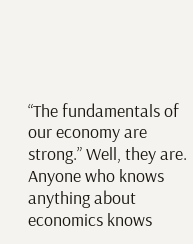“The fundamentals of our economy are strong.” Well, they are. Anyone who knows anything about economics knows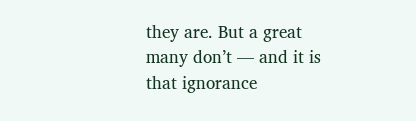they are. But a great many don’t — and it is that ignorance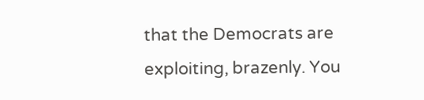that the Democrats are exploiting, brazenly. You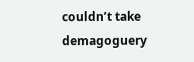couldn’t take demagoguery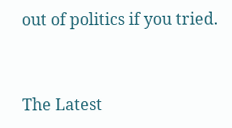out of politics if you tried.


The Latest